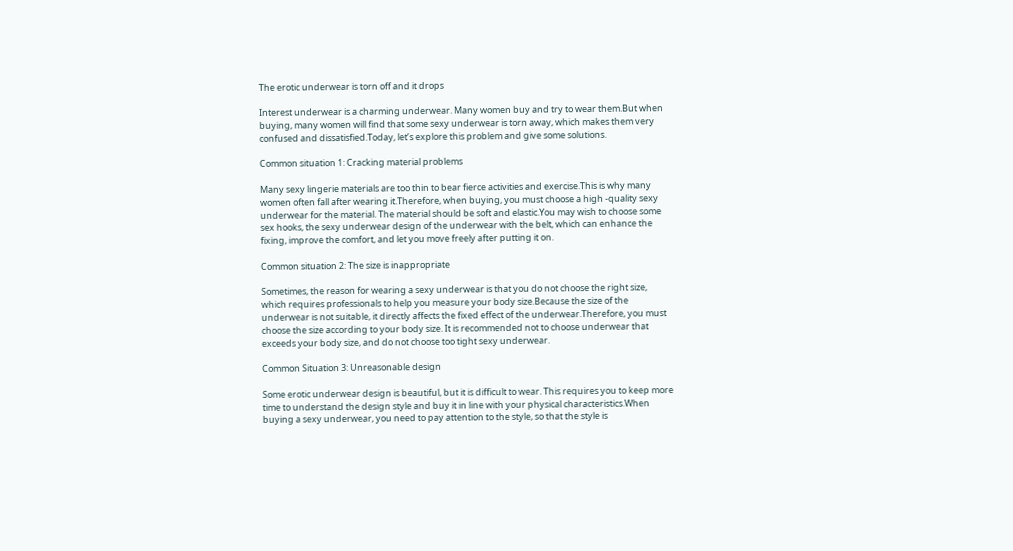The erotic underwear is torn off and it drops

Interest underwear is a charming underwear. Many women buy and try to wear them.But when buying, many women will find that some sexy underwear is torn away, which makes them very confused and dissatisfied.Today, let’s explore this problem and give some solutions.

Common situation 1: Cracking material problems

Many sexy lingerie materials are too thin to bear fierce activities and exercise.This is why many women often fall after wearing it.Therefore, when buying, you must choose a high -quality sexy underwear for the material. The material should be soft and elastic.You may wish to choose some sex hooks, the sexy underwear design of the underwear with the belt, which can enhance the fixing, improve the comfort, and let you move freely after putting it on.

Common situation 2: The size is inappropriate

Sometimes, the reason for wearing a sexy underwear is that you do not choose the right size, which requires professionals to help you measure your body size.Because the size of the underwear is not suitable, it directly affects the fixed effect of the underwear.Therefore, you must choose the size according to your body size. It is recommended not to choose underwear that exceeds your body size, and do not choose too tight sexy underwear.

Common Situation 3: Unreasonable design

Some erotic underwear design is beautiful, but it is difficult to wear. This requires you to keep more time to understand the design style and buy it in line with your physical characteristics.When buying a sexy underwear, you need to pay attention to the style, so that the style is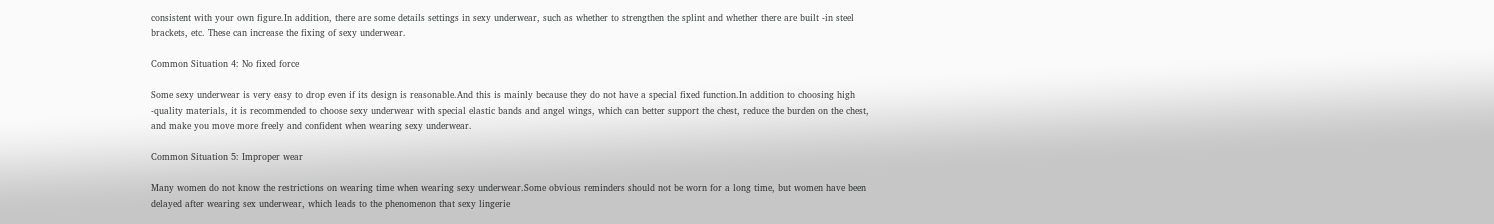consistent with your own figure.In addition, there are some details settings in sexy underwear, such as whether to strengthen the splint and whether there are built -in steel brackets, etc. These can increase the fixing of sexy underwear.

Common Situation 4: No fixed force

Some sexy underwear is very easy to drop even if its design is reasonable.And this is mainly because they do not have a special fixed function.In addition to choosing high -quality materials, it is recommended to choose sexy underwear with special elastic bands and angel wings, which can better support the chest, reduce the burden on the chest, and make you move more freely and confident when wearing sexy underwear.

Common Situation 5: Improper wear

Many women do not know the restrictions on wearing time when wearing sexy underwear.Some obvious reminders should not be worn for a long time, but women have been delayed after wearing sex underwear, which leads to the phenomenon that sexy lingerie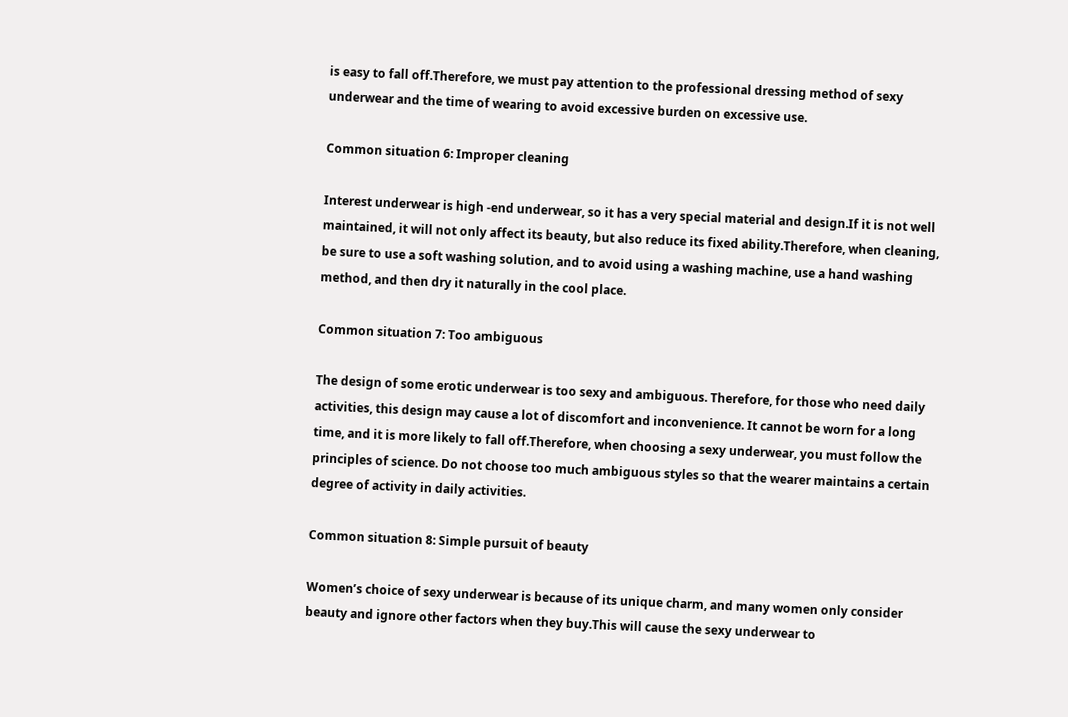is easy to fall off.Therefore, we must pay attention to the professional dressing method of sexy underwear and the time of wearing to avoid excessive burden on excessive use.

Common situation 6: Improper cleaning

Interest underwear is high -end underwear, so it has a very special material and design.If it is not well maintained, it will not only affect its beauty, but also reduce its fixed ability.Therefore, when cleaning, be sure to use a soft washing solution, and to avoid using a washing machine, use a hand washing method, and then dry it naturally in the cool place.

Common situation 7: Too ambiguous

The design of some erotic underwear is too sexy and ambiguous. Therefore, for those who need daily activities, this design may cause a lot of discomfort and inconvenience. It cannot be worn for a long time, and it is more likely to fall off.Therefore, when choosing a sexy underwear, you must follow the principles of science. Do not choose too much ambiguous styles so that the wearer maintains a certain degree of activity in daily activities.

Common situation 8: Simple pursuit of beauty

Women’s choice of sexy underwear is because of its unique charm, and many women only consider beauty and ignore other factors when they buy.This will cause the sexy underwear to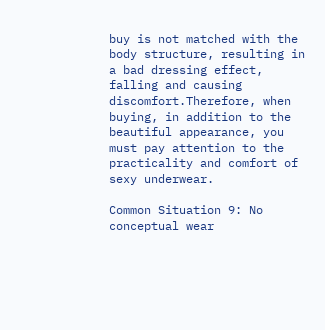buy is not matched with the body structure, resulting in a bad dressing effect, falling and causing discomfort.Therefore, when buying, in addition to the beautiful appearance, you must pay attention to the practicality and comfort of sexy underwear.

Common Situation 9: No conceptual wear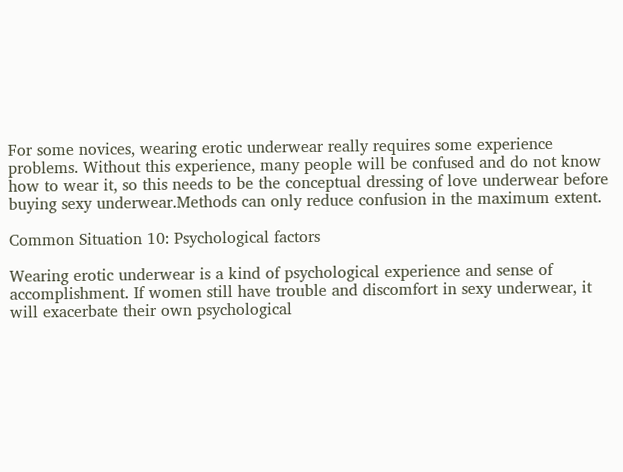For some novices, wearing erotic underwear really requires some experience problems. Without this experience, many people will be confused and do not know how to wear it, so this needs to be the conceptual dressing of love underwear before buying sexy underwear.Methods can only reduce confusion in the maximum extent.

Common Situation 10: Psychological factors

Wearing erotic underwear is a kind of psychological experience and sense of accomplishment. If women still have trouble and discomfort in sexy underwear, it will exacerbate their own psychological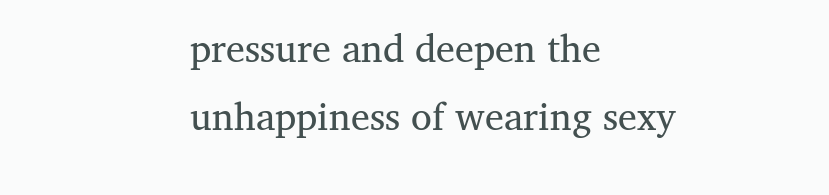pressure and deepen the unhappiness of wearing sexy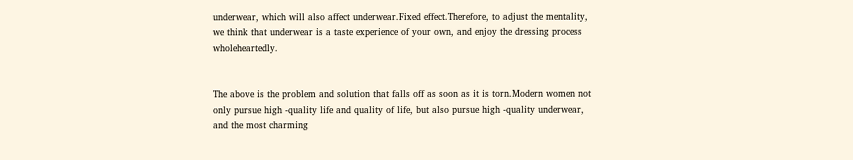underwear, which will also affect underwear.Fixed effect.Therefore, to adjust the mentality, we think that underwear is a taste experience of your own, and enjoy the dressing process wholeheartedly.


The above is the problem and solution that falls off as soon as it is torn.Modern women not only pursue high -quality life and quality of life, but also pursue high -quality underwear, and the most charming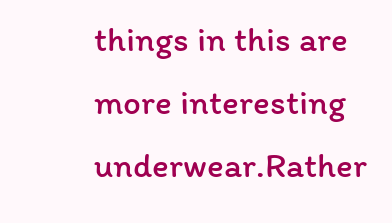things in this are more interesting underwear.Rather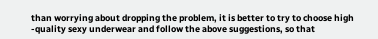than worrying about dropping the problem, it is better to try to choose high -quality sexy underwear and follow the above suggestions, so that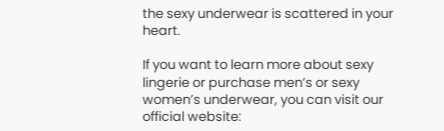the sexy underwear is scattered in your heart.

If you want to learn more about sexy lingerie or purchase men’s or sexy women’s underwear, you can visit our official website: